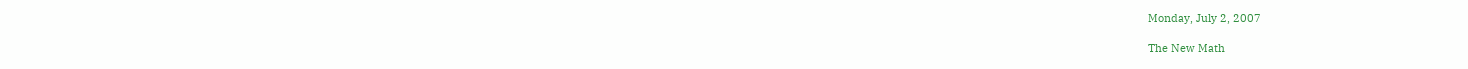Monday, July 2, 2007

The New Math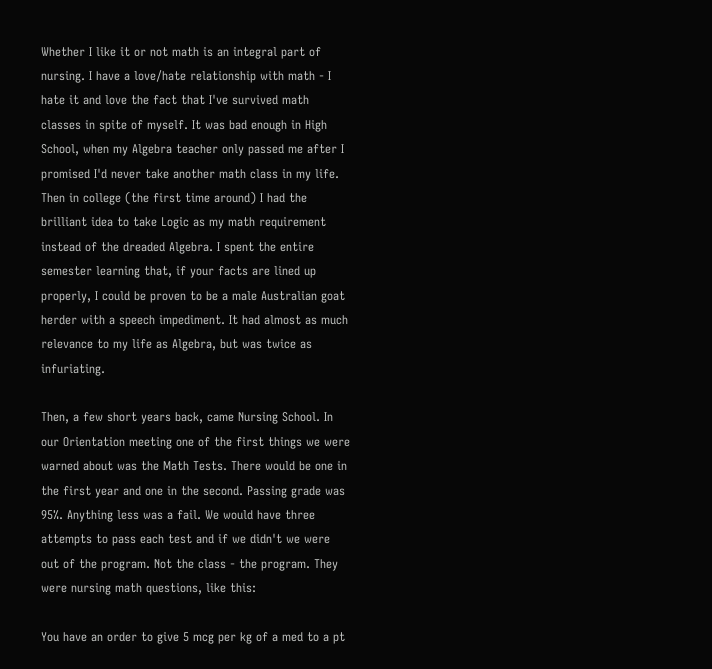Whether I like it or not math is an integral part of nursing. I have a love/hate relationship with math - I hate it and love the fact that I've survived math classes in spite of myself. It was bad enough in High School, when my Algebra teacher only passed me after I promised I'd never take another math class in my life. Then in college (the first time around) I had the brilliant idea to take Logic as my math requirement instead of the dreaded Algebra. I spent the entire semester learning that, if your facts are lined up properly, I could be proven to be a male Australian goat herder with a speech impediment. It had almost as much relevance to my life as Algebra, but was twice as infuriating.

Then, a few short years back, came Nursing School. In our Orientation meeting one of the first things we were warned about was the Math Tests. There would be one in the first year and one in the second. Passing grade was 95%. Anything less was a fail. We would have three attempts to pass each test and if we didn't we were out of the program. Not the class - the program. They were nursing math questions, like this:

You have an order to give 5 mcg per kg of a med to a pt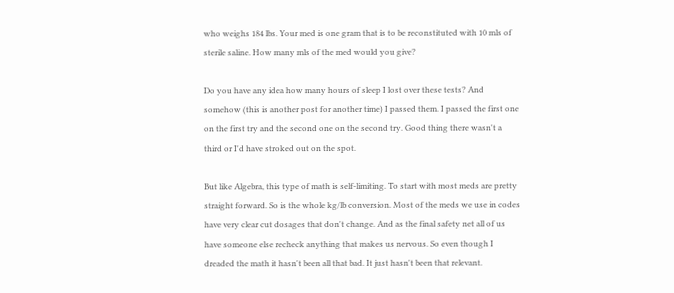who weighs 184 lbs. Your med is one gram that is to be reconstituted with 10 mls of sterile saline. How many mls of the med would you give?

Do you have any idea how many hours of sleep I lost over these tests? And somehow (this is another post for another time) I passed them. I passed the first one on the first try and the second one on the second try. Good thing there wasn't a third or I'd have stroked out on the spot.

But like Algebra, this type of math is self-limiting. To start with most meds are pretty straight forward. So is the whole kg/lb conversion. Most of the meds we use in codes have very clear cut dosages that don't change. And as the final safety net all of us have someone else recheck anything that makes us nervous. So even though I dreaded the math it hasn't been all that bad. It just hasn't been that relevant.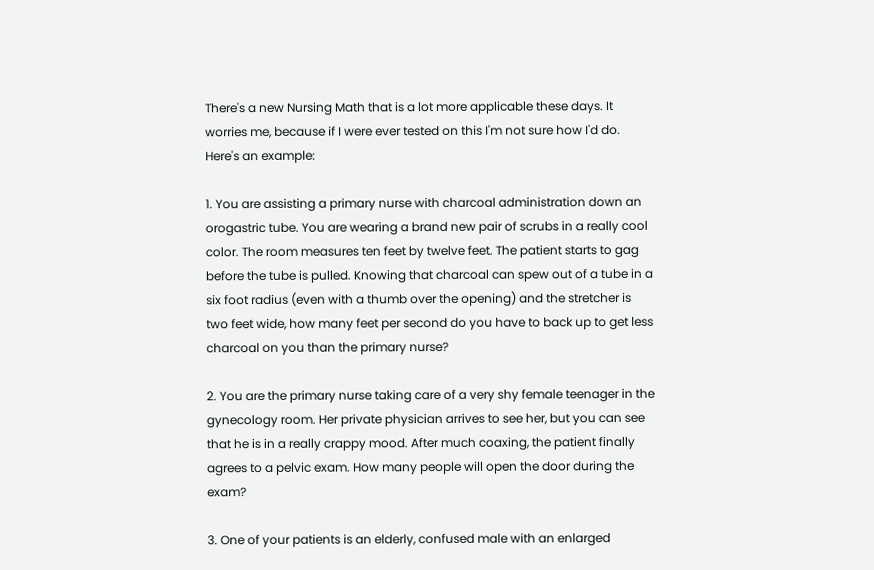There's a new Nursing Math that is a lot more applicable these days. It worries me, because if I were ever tested on this I'm not sure how I'd do. Here's an example:

1. You are assisting a primary nurse with charcoal administration down an orogastric tube. You are wearing a brand new pair of scrubs in a really cool color. The room measures ten feet by twelve feet. The patient starts to gag before the tube is pulled. Knowing that charcoal can spew out of a tube in a six foot radius (even with a thumb over the opening) and the stretcher is two feet wide, how many feet per second do you have to back up to get less charcoal on you than the primary nurse?

2. You are the primary nurse taking care of a very shy female teenager in the gynecology room. Her private physician arrives to see her, but you can see that he is in a really crappy mood. After much coaxing, the patient finally agrees to a pelvic exam. How many people will open the door during the exam?

3. One of your patients is an elderly, confused male with an enlarged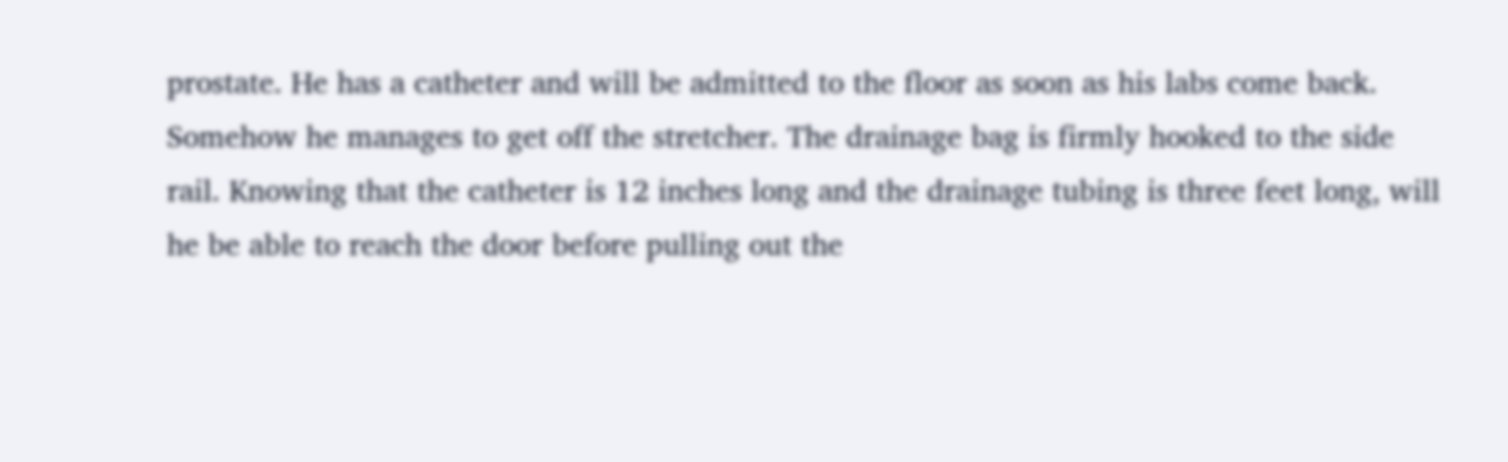prostate. He has a catheter and will be admitted to the floor as soon as his labs come back. Somehow he manages to get off the stretcher. The drainage bag is firmly hooked to the side rail. Knowing that the catheter is 12 inches long and the drainage tubing is three feet long, will he be able to reach the door before pulling out the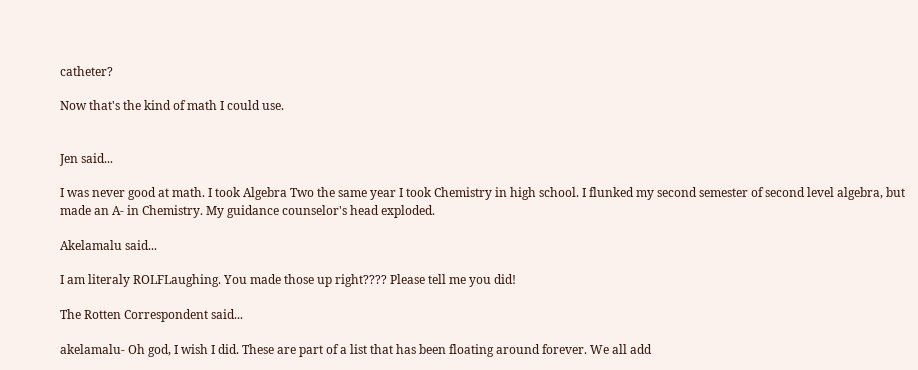catheter?

Now that's the kind of math I could use.


Jen said...

I was never good at math. I took Algebra Two the same year I took Chemistry in high school. I flunked my second semester of second level algebra, but made an A- in Chemistry. My guidance counselor's head exploded.

Akelamalu said...

I am literaly ROLFLaughing. You made those up right???? Please tell me you did!

The Rotten Correspondent said...

akelamalu- Oh god, I wish I did. These are part of a list that has been floating around forever. We all add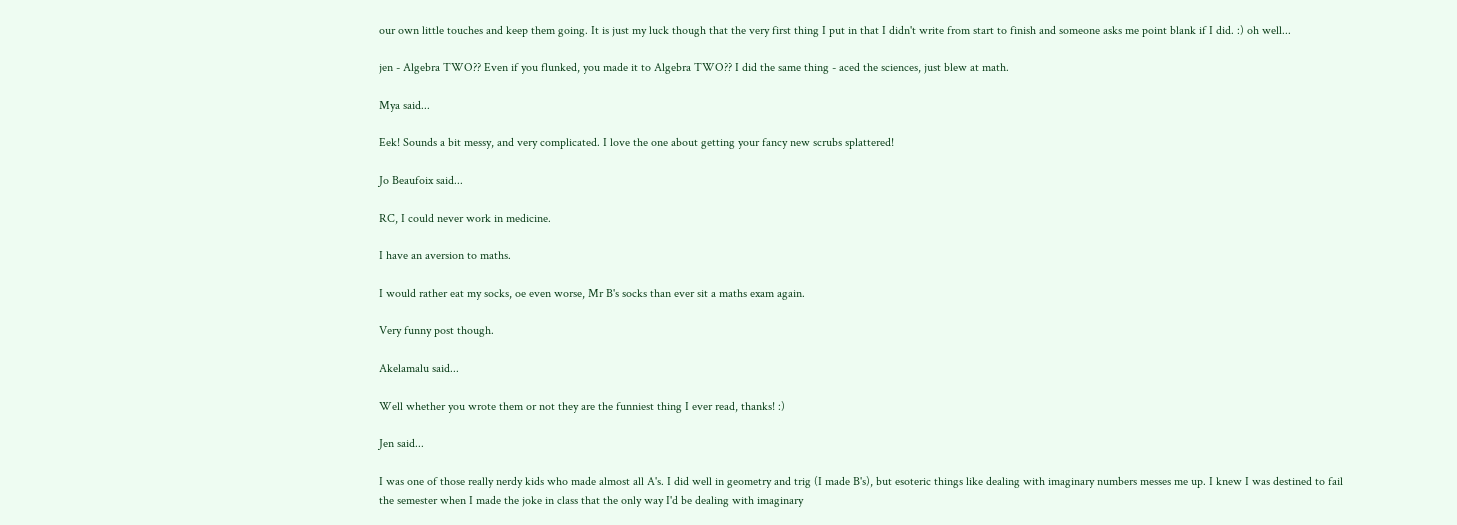our own little touches and keep them going. It is just my luck though that the very first thing I put in that I didn't write from start to finish and someone asks me point blank if I did. :) oh well...

jen - Algebra TWO?? Even if you flunked, you made it to Algebra TWO?? I did the same thing - aced the sciences, just blew at math.

Mya said...

Eek! Sounds a bit messy, and very complicated. I love the one about getting your fancy new scrubs splattered!

Jo Beaufoix said...

RC, I could never work in medicine.

I have an aversion to maths.

I would rather eat my socks, oe even worse, Mr B's socks than ever sit a maths exam again.

Very funny post though.

Akelamalu said...

Well whether you wrote them or not they are the funniest thing I ever read, thanks! :)

Jen said...

I was one of those really nerdy kids who made almost all A's. I did well in geometry and trig (I made B's), but esoteric things like dealing with imaginary numbers messes me up. I knew I was destined to fail the semester when I made the joke in class that the only way I'd be dealing with imaginary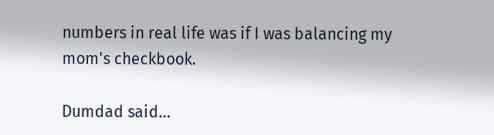numbers in real life was if I was balancing my mom's checkbook.

Dumdad said...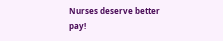Nurses deserve better pay!